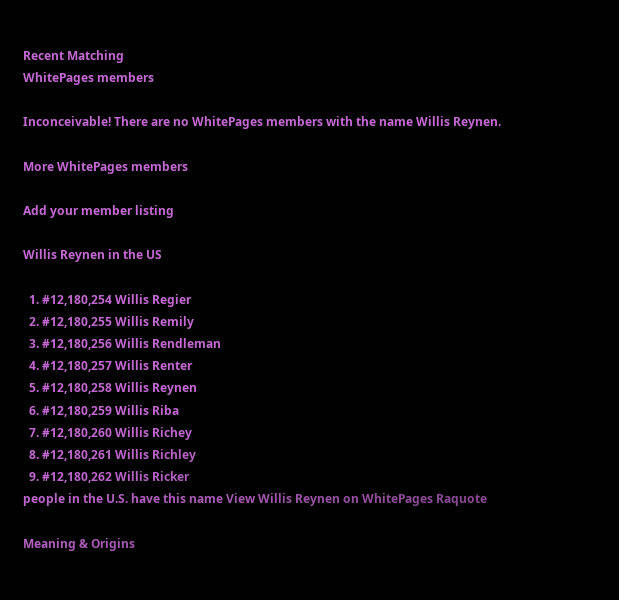Recent Matching
WhitePages members

Inconceivable! There are no WhitePages members with the name Willis Reynen.

More WhitePages members

Add your member listing

Willis Reynen in the US

  1. #12,180,254 Willis Regier
  2. #12,180,255 Willis Remily
  3. #12,180,256 Willis Rendleman
  4. #12,180,257 Willis Renter
  5. #12,180,258 Willis Reynen
  6. #12,180,259 Willis Riba
  7. #12,180,260 Willis Richey
  8. #12,180,261 Willis Richley
  9. #12,180,262 Willis Ricker
people in the U.S. have this name View Willis Reynen on WhitePages Raquote

Meaning & Origins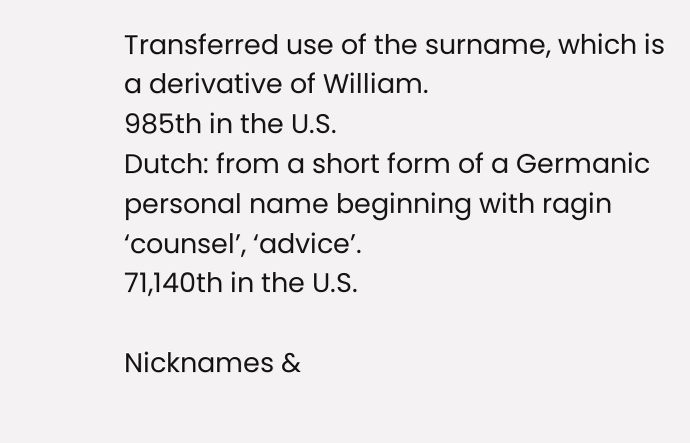Transferred use of the surname, which is a derivative of William.
985th in the U.S.
Dutch: from a short form of a Germanic personal name beginning with ragin ‘counsel’, ‘advice’.
71,140th in the U.S.

Nicknames &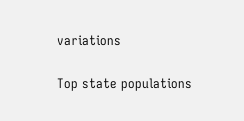variations

Top state populations